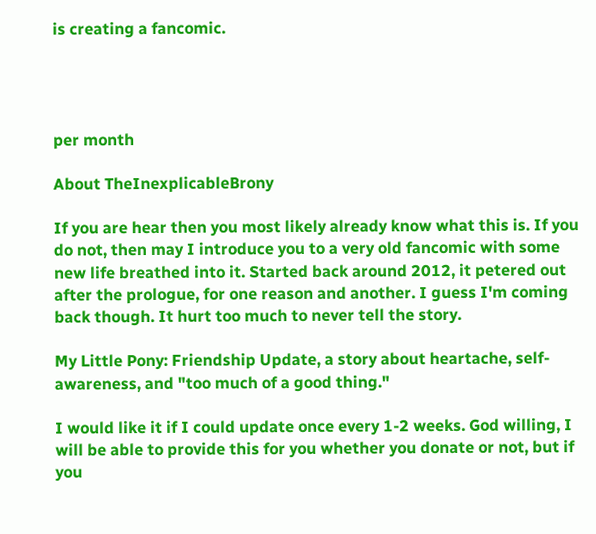is creating a fancomic.




per month

About TheInexplicableBrony

If you are hear then you most likely already know what this is. If you do not, then may I introduce you to a very old fancomic with some new life breathed into it. Started back around 2012, it petered out after the prologue, for one reason and another. I guess I'm coming back though. It hurt too much to never tell the story.

My Little Pony: Friendship Update, a story about heartache, self-awareness, and "too much of a good thing."

I would like it if I could update once every 1-2 weeks. God willing, I will be able to provide this for you whether you donate or not, but if you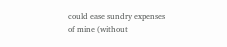could ease sundry expenses of mine (without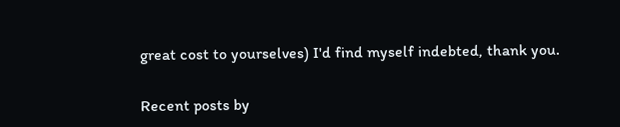great cost to yourselves) I'd find myself indebted, thank you.

Recent posts by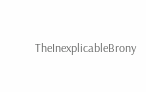TheInexplicableBrony